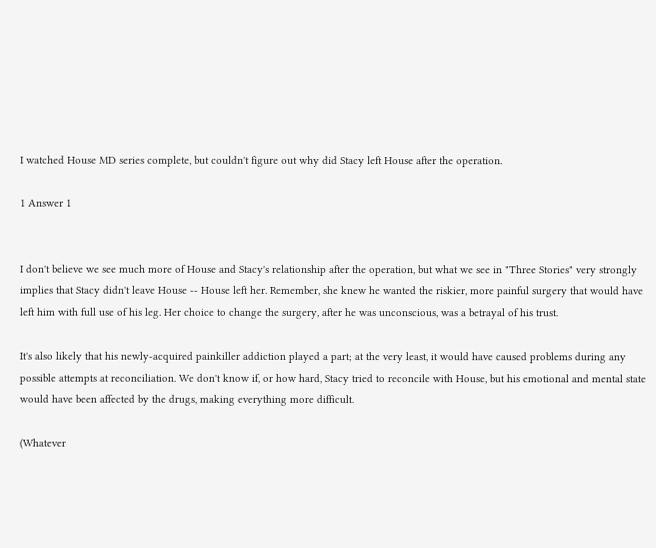I watched House MD series complete, but couldn't figure out why did Stacy left House after the operation.

1 Answer 1


I don't believe we see much more of House and Stacy's relationship after the operation, but what we see in "Three Stories" very strongly implies that Stacy didn't leave House -- House left her. Remember, she knew he wanted the riskier, more painful surgery that would have left him with full use of his leg. Her choice to change the surgery, after he was unconscious, was a betrayal of his trust.

It's also likely that his newly-acquired painkiller addiction played a part; at the very least, it would have caused problems during any possible attempts at reconciliation. We don't know if, or how hard, Stacy tried to reconcile with House, but his emotional and mental state would have been affected by the drugs, making everything more difficult.

(Whatever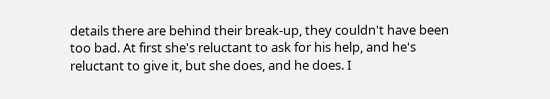details there are behind their break-up, they couldn't have been too bad. At first she's reluctant to ask for his help, and he's reluctant to give it, but she does, and he does. I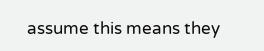assume this means they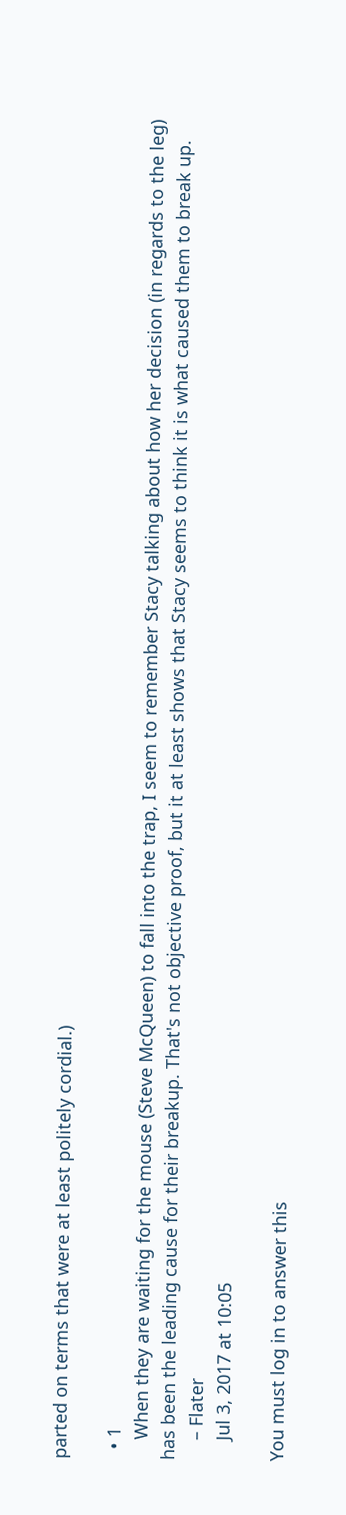parted on terms that were at least politely cordial.)

  • 1
    When they are waiting for the mouse (Steve McQueen) to fall into the trap, I seem to remember Stacy talking about how her decision (in regards to the leg) has been the leading cause for their breakup. That's not objective proof, but it at least shows that Stacy seems to think it is what caused them to break up.
    – Flater
    Jul 3, 2017 at 10:05

You must log in to answer this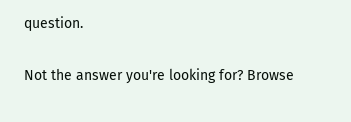question.

Not the answer you're looking for? Browse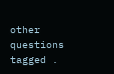other questions tagged .